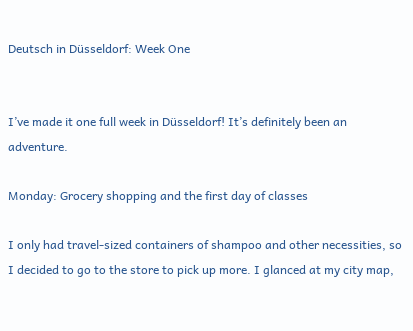Deutsch in Düsseldorf: Week One


I’ve made it one full week in Düsseldorf! It’s definitely been an adventure.

Monday: Grocery shopping and the first day of classes

I only had travel-sized containers of shampoo and other necessities, so I decided to go to the store to pick up more. I glanced at my city map,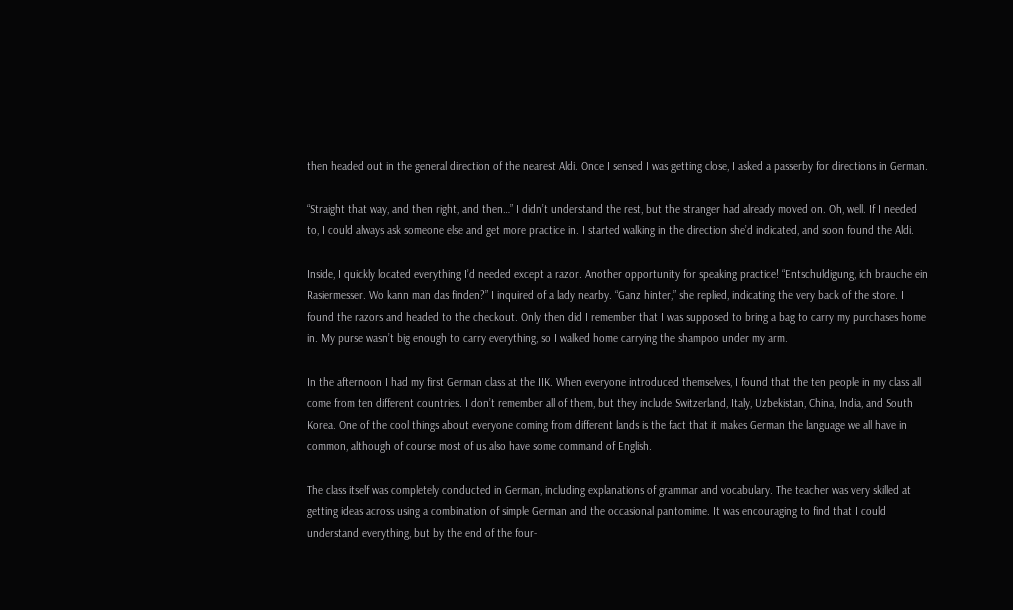then headed out in the general direction of the nearest Aldi. Once I sensed I was getting close, I asked a passerby for directions in German.

“Straight that way, and then right, and then…” I didn’t understand the rest, but the stranger had already moved on. Oh, well. If I needed to, I could always ask someone else and get more practice in. I started walking in the direction she’d indicated, and soon found the Aldi.

Inside, I quickly located everything I’d needed except a razor. Another opportunity for speaking practice! “Entschuldigung, ich brauche ein Rasiermesser. Wo kann man das finden?” I inquired of a lady nearby. “Ganz hinter,” she replied, indicating the very back of the store. I found the razors and headed to the checkout. Only then did I remember that I was supposed to bring a bag to carry my purchases home in. My purse wasn’t big enough to carry everything, so I walked home carrying the shampoo under my arm.

In the afternoon I had my first German class at the IIK. When everyone introduced themselves, I found that the ten people in my class all come from ten different countries. I don’t remember all of them, but they include Switzerland, Italy, Uzbekistan, China, India, and South Korea. One of the cool things about everyone coming from different lands is the fact that it makes German the language we all have in common, although of course most of us also have some command of English.

The class itself was completely conducted in German, including explanations of grammar and vocabulary. The teacher was very skilled at getting ideas across using a combination of simple German and the occasional pantomime. It was encouraging to find that I could understand everything, but by the end of the four-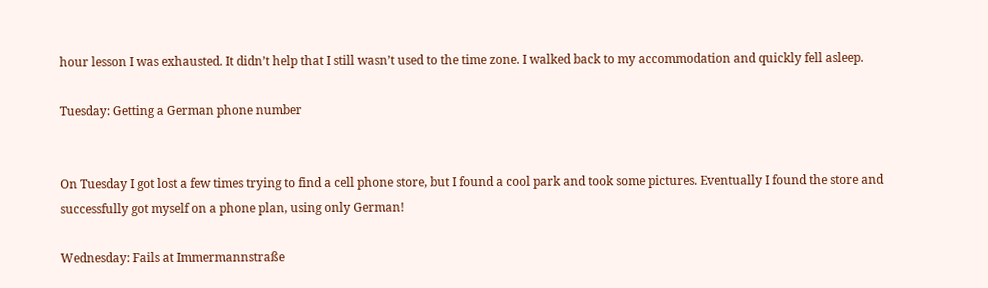hour lesson I was exhausted. It didn’t help that I still wasn’t used to the time zone. I walked back to my accommodation and quickly fell asleep.

Tuesday: Getting a German phone number


On Tuesday I got lost a few times trying to find a cell phone store, but I found a cool park and took some pictures. Eventually I found the store and successfully got myself on a phone plan, using only German!

Wednesday: Fails at Immermannstraße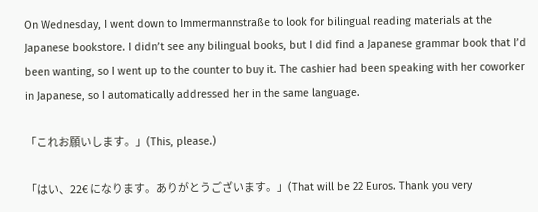On Wednesday, I went down to Immermannstraße to look for bilingual reading materials at the Japanese bookstore. I didn’t see any bilingual books, but I did find a Japanese grammar book that I’d been wanting, so I went up to the counter to buy it. The cashier had been speaking with her coworker in Japanese, so I automatically addressed her in the same language.

「これお願いします。」(This, please.)

「はい、22€ になります。ありがとうございます。」(That will be 22 Euros. Thank you very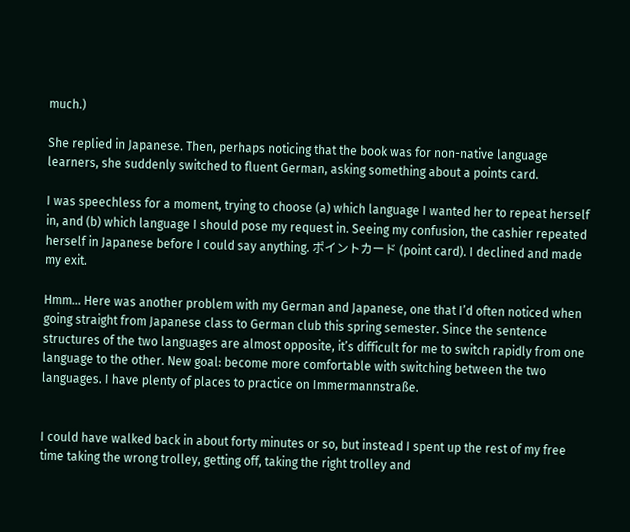much.)

She replied in Japanese. Then, perhaps noticing that the book was for non-native language learners, she suddenly switched to fluent German, asking something about a points card.

I was speechless for a moment, trying to choose (a) which language I wanted her to repeat herself in, and (b) which language I should pose my request in. Seeing my confusion, the cashier repeated herself in Japanese before I could say anything. ポイントカード (point card). I declined and made my exit.

Hmm… Here was another problem with my German and Japanese, one that I’d often noticed when going straight from Japanese class to German club this spring semester. Since the sentence structures of the two languages are almost opposite, it’s difficult for me to switch rapidly from one language to the other. New goal: become more comfortable with switching between the two languages. I have plenty of places to practice on Immermannstraße.


I could have walked back in about forty minutes or so, but instead I spent up the rest of my free time taking the wrong trolley, getting off, taking the right trolley and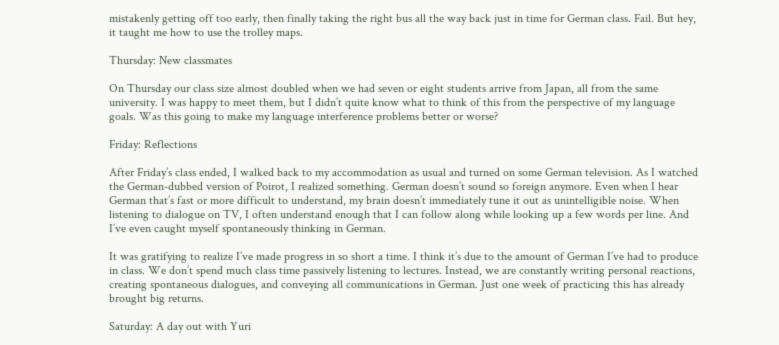mistakenly getting off too early, then finally taking the right bus all the way back just in time for German class. Fail. But hey, it taught me how to use the trolley maps.

Thursday: New classmates

On Thursday our class size almost doubled when we had seven or eight students arrive from Japan, all from the same university. I was happy to meet them, but I didn’t quite know what to think of this from the perspective of my language goals. Was this going to make my language interference problems better or worse?

Friday: Reflections

After Friday’s class ended, I walked back to my accommodation as usual and turned on some German television. As I watched the German-dubbed version of Poirot, I realized something. German doesn’t sound so foreign anymore. Even when I hear German that’s fast or more difficult to understand, my brain doesn’t immediately tune it out as unintelligible noise. When listening to dialogue on TV, I often understand enough that I can follow along while looking up a few words per line. And I’ve even caught myself spontaneously thinking in German.

It was gratifying to realize I’ve made progress in so short a time. I think it’s due to the amount of German I’ve had to produce in class. We don’t spend much class time passively listening to lectures. Instead, we are constantly writing personal reactions, creating spontaneous dialogues, and conveying all communications in German. Just one week of practicing this has already brought big returns.

Saturday: A day out with Yuri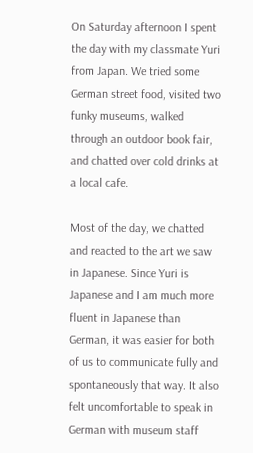On Saturday afternoon I spent the day with my classmate Yuri from Japan. We tried some German street food, visited two funky museums, walked through an outdoor book fair, and chatted over cold drinks at a local cafe.

Most of the day, we chatted and reacted to the art we saw in Japanese. Since Yuri is Japanese and I am much more fluent in Japanese than German, it was easier for both of us to communicate fully and spontaneously that way. It also felt uncomfortable to speak in German with museum staff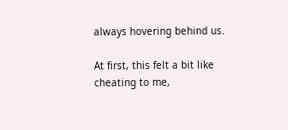always hovering behind us.

At first, this felt a bit like cheating to me,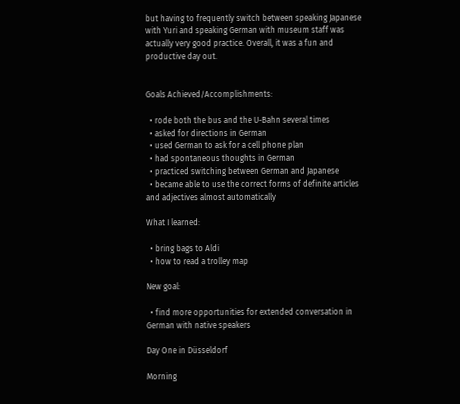but having to frequently switch between speaking Japanese with Yuri and speaking German with museum staff was actually very good practice. Overall, it was a fun and productive day out.


Goals Achieved/Accomplishments:

  • rode both the bus and the U-Bahn several times
  • asked for directions in German
  • used German to ask for a cell phone plan
  • had spontaneous thoughts in German
  • practiced switching between German and Japanese
  • became able to use the correct forms of definite articles and adjectives almost automatically

What I learned:

  • bring bags to Aldi
  • how to read a trolley map

New goal:

  • find more opportunities for extended conversation in German with native speakers

Day One in Düsseldorf

Morning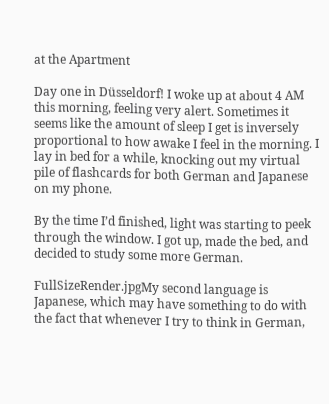at the Apartment

Day one in Düsseldorf! I woke up at about 4 AM this morning, feeling very alert. Sometimes it seems like the amount of sleep I get is inversely proportional to how awake I feel in the morning. I lay in bed for a while, knocking out my virtual pile of flashcards for both German and Japanese on my phone.

By the time I’d finished, light was starting to peek through the window. I got up, made the bed, and decided to study some more German.

FullSizeRender.jpgMy second language is Japanese, which may have something to do with the fact that whenever I try to think in German,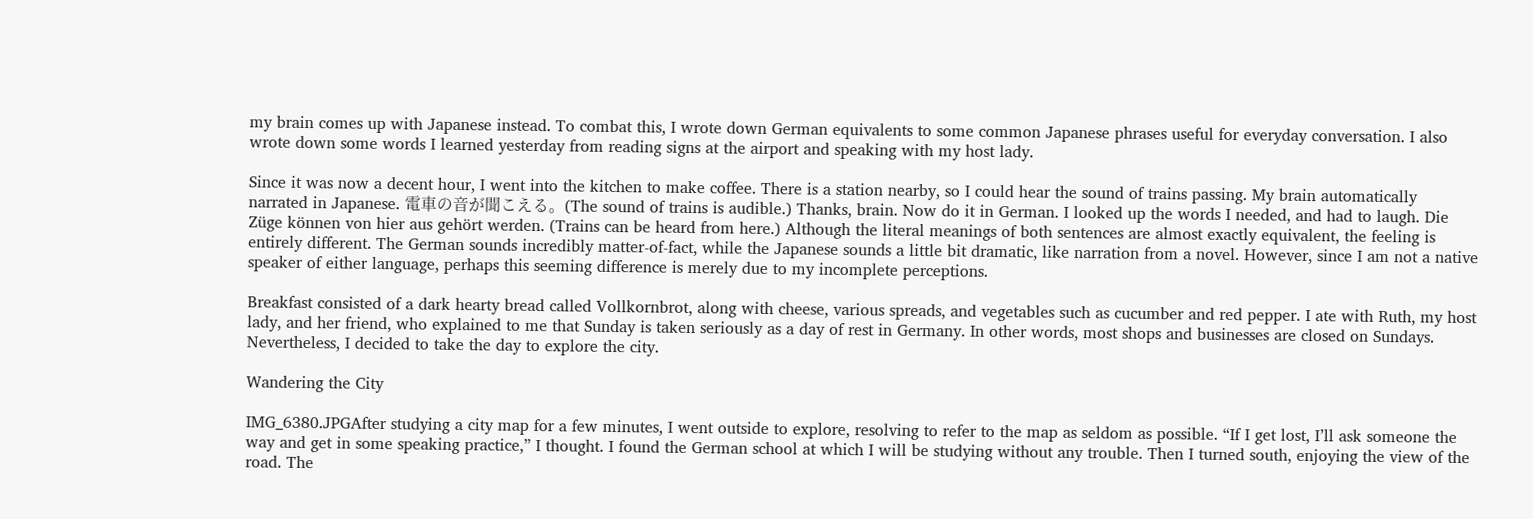my brain comes up with Japanese instead. To combat this, I wrote down German equivalents to some common Japanese phrases useful for everyday conversation. I also wrote down some words I learned yesterday from reading signs at the airport and speaking with my host lady.

Since it was now a decent hour, I went into the kitchen to make coffee. There is a station nearby, so I could hear the sound of trains passing. My brain automatically narrated in Japanese. 電車の音が聞こえる。(The sound of trains is audible.) Thanks, brain. Now do it in German. I looked up the words I needed, and had to laugh. Die Züge können von hier aus gehört werden. (Trains can be heard from here.) Although the literal meanings of both sentences are almost exactly equivalent, the feeling is entirely different. The German sounds incredibly matter-of-fact, while the Japanese sounds a little bit dramatic, like narration from a novel. However, since I am not a native speaker of either language, perhaps this seeming difference is merely due to my incomplete perceptions.

Breakfast consisted of a dark hearty bread called Vollkornbrot, along with cheese, various spreads, and vegetables such as cucumber and red pepper. I ate with Ruth, my host lady, and her friend, who explained to me that Sunday is taken seriously as a day of rest in Germany. In other words, most shops and businesses are closed on Sundays. Nevertheless, I decided to take the day to explore the city.

Wandering the City

IMG_6380.JPGAfter studying a city map for a few minutes, I went outside to explore, resolving to refer to the map as seldom as possible. “If I get lost, I’ll ask someone the way and get in some speaking practice,” I thought. I found the German school at which I will be studying without any trouble. Then I turned south, enjoying the view of the road. The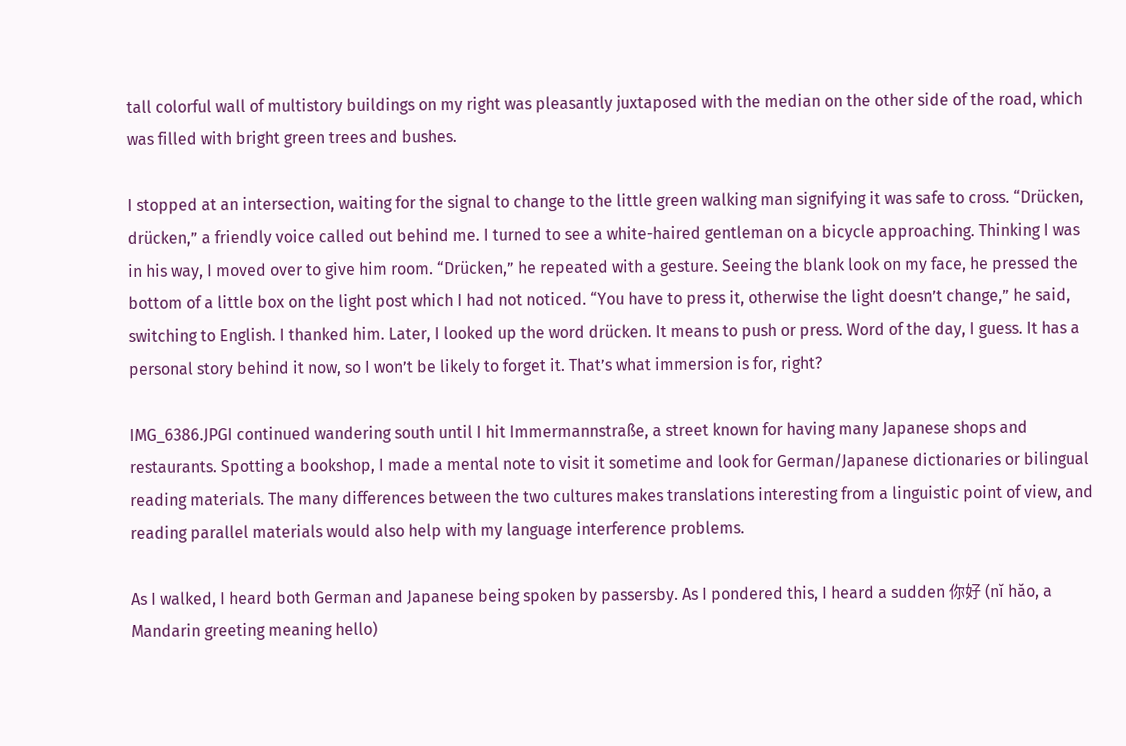tall colorful wall of multistory buildings on my right was pleasantly juxtaposed with the median on the other side of the road, which was filled with bright green trees and bushes.

I stopped at an intersection, waiting for the signal to change to the little green walking man signifying it was safe to cross. “Drücken, drücken,” a friendly voice called out behind me. I turned to see a white-haired gentleman on a bicycle approaching. Thinking I was in his way, I moved over to give him room. “Drücken,” he repeated with a gesture. Seeing the blank look on my face, he pressed the bottom of a little box on the light post which I had not noticed. “You have to press it, otherwise the light doesn’t change,” he said, switching to English. I thanked him. Later, I looked up the word drücken. It means to push or press. Word of the day, I guess. It has a personal story behind it now, so I won’t be likely to forget it. That’s what immersion is for, right?

IMG_6386.JPGI continued wandering south until I hit Immermannstraße, a street known for having many Japanese shops and restaurants. Spotting a bookshop, I made a mental note to visit it sometime and look for German/Japanese dictionaries or bilingual reading materials. The many differences between the two cultures makes translations interesting from a linguistic point of view, and reading parallel materials would also help with my language interference problems.

As I walked, I heard both German and Japanese being spoken by passersby. As I pondered this, I heard a sudden 你好 (nĭ hăo, a Mandarin greeting meaning hello)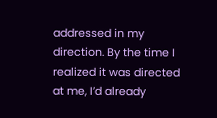addressed in my direction. By the time I realized it was directed at me, I’d already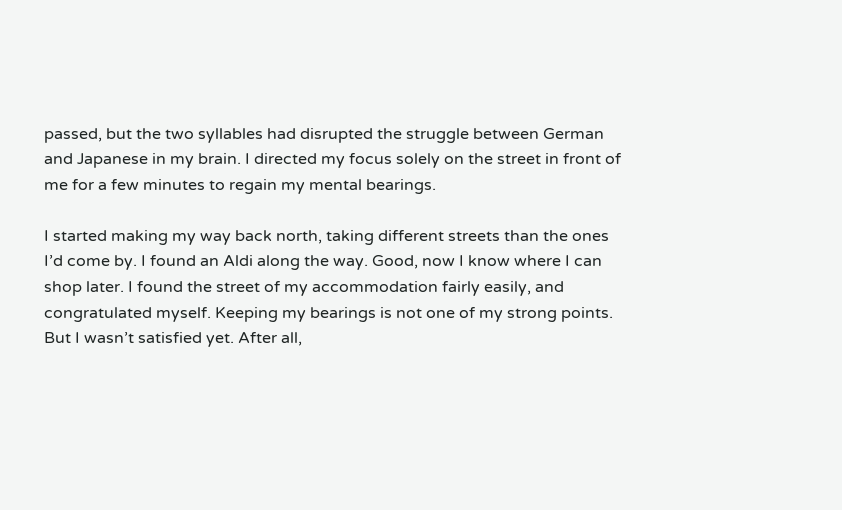passed, but the two syllables had disrupted the struggle between German and Japanese in my brain. I directed my focus solely on the street in front of me for a few minutes to regain my mental bearings.

I started making my way back north, taking different streets than the ones I’d come by. I found an Aldi along the way. Good, now I know where I can shop later. I found the street of my accommodation fairly easily, and congratulated myself. Keeping my bearings is not one of my strong points. But I wasn’t satisfied yet. After all,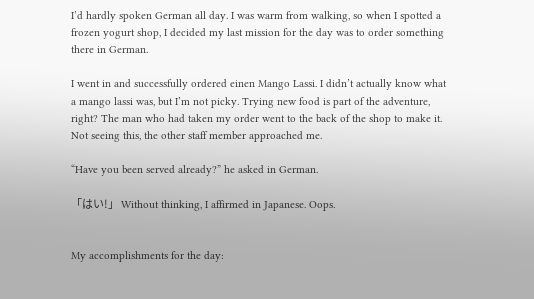I’d hardly spoken German all day. I was warm from walking, so when I spotted a frozen yogurt shop, I decided my last mission for the day was to order something there in German.

I went in and successfully ordered einen Mango Lassi. I didn’t actually know what a mango lassi was, but I’m not picky. Trying new food is part of the adventure, right? The man who had taken my order went to the back of the shop to make it. Not seeing this, the other staff member approached me.

“Have you been served already?” he asked in German.

「はい!」 Without thinking, I affirmed in Japanese. Oops.


My accomplishments for the day: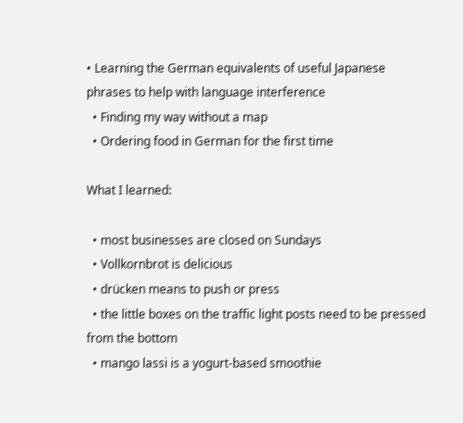• Learning the German equivalents of useful Japanese phrases to help with language interference
  • Finding my way without a map
  • Ordering food in German for the first time

What I learned:

  • most businesses are closed on Sundays
  • Vollkornbrot is delicious
  • drücken means to push or press
  • the little boxes on the traffic light posts need to be pressed from the bottom
  • mango lassi is a yogurt-based smoothie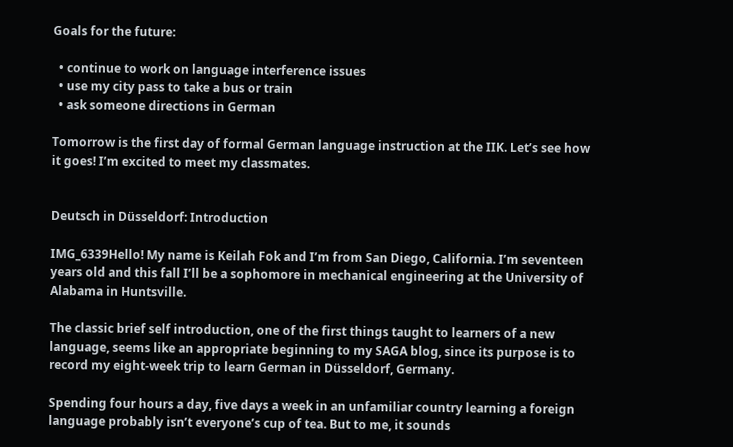Goals for the future:

  • continue to work on language interference issues
  • use my city pass to take a bus or train
  • ask someone directions in German

Tomorrow is the first day of formal German language instruction at the IIK. Let’s see how it goes! I’m excited to meet my classmates.


Deutsch in Düsseldorf: Introduction

IMG_6339Hello! My name is Keilah Fok and I’m from San Diego, California. I’m seventeen years old and this fall I’ll be a sophomore in mechanical engineering at the University of Alabama in Huntsville.

The classic brief self introduction, one of the first things taught to learners of a new language, seems like an appropriate beginning to my SAGA blog, since its purpose is to record my eight-week trip to learn German in Düsseldorf, Germany.

Spending four hours a day, five days a week in an unfamiliar country learning a foreign language probably isn’t everyone’s cup of tea. But to me, it sounds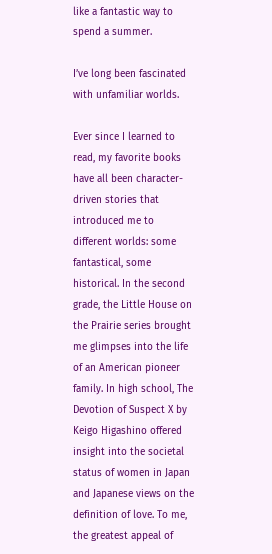like a fantastic way to spend a summer.

I’ve long been fascinated with unfamiliar worlds.

Ever since I learned to read, my favorite books have all been character-driven stories that introduced me to different worlds: some fantastical, some historical. In the second grade, the Little House on the Prairie series brought me glimpses into the life of an American pioneer family. In high school, The Devotion of Suspect X by Keigo Higashino offered insight into the societal status of women in Japan and Japanese views on the definition of love. To me, the greatest appeal of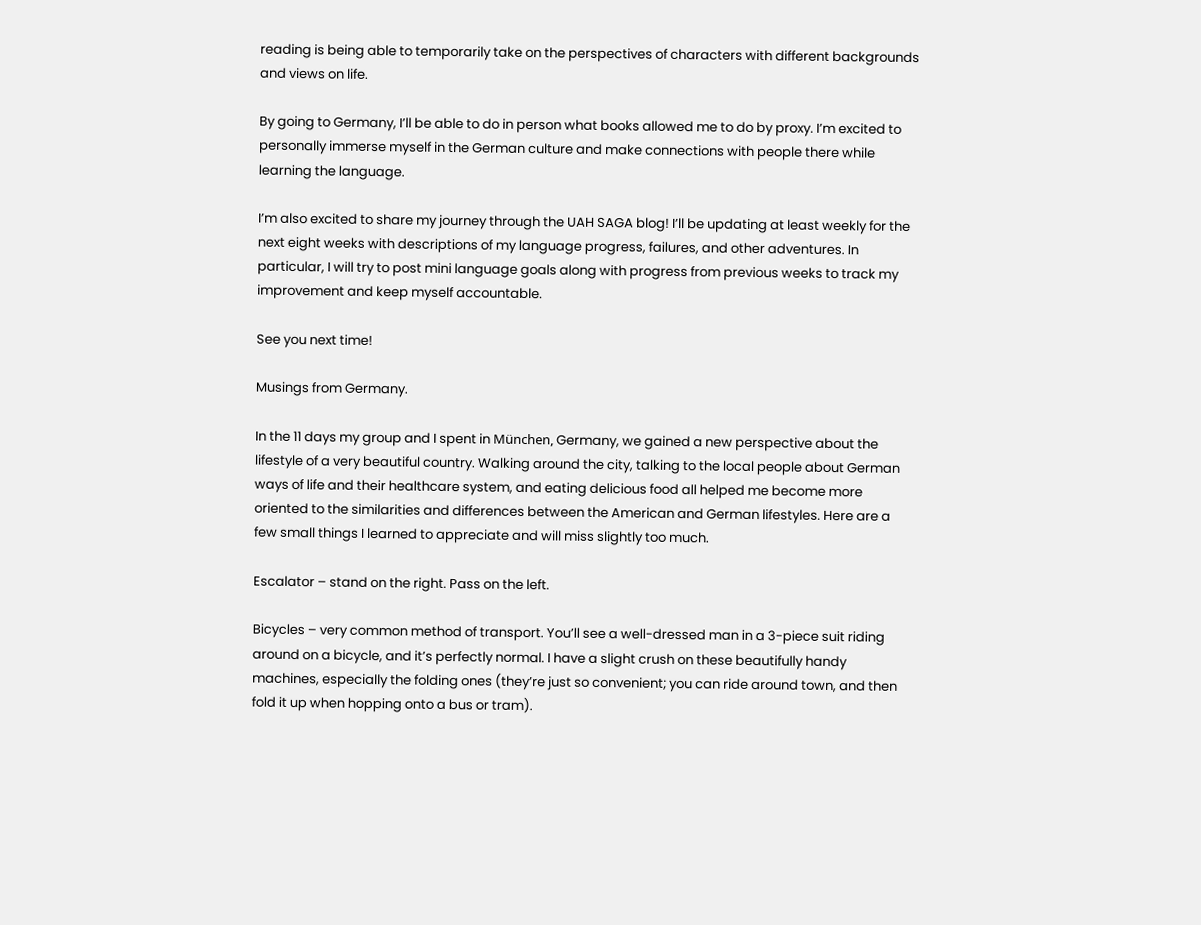reading is being able to temporarily take on the perspectives of characters with different backgrounds and views on life.

By going to Germany, I’ll be able to do in person what books allowed me to do by proxy. I’m excited to personally immerse myself in the German culture and make connections with people there while learning the language.

I’m also excited to share my journey through the UAH SAGA blog! I’ll be updating at least weekly for the next eight weeks with descriptions of my language progress, failures, and other adventures. In particular, I will try to post mini language goals along with progress from previous weeks to track my improvement and keep myself accountable.

See you next time!

Musings from Germany.

In the 11 days my group and I spent in München, Germany, we gained a new perspective about the lifestyle of a very beautiful country. Walking around the city, talking to the local people about German ways of life and their healthcare system, and eating delicious food all helped me become more oriented to the similarities and differences between the American and German lifestyles. Here are a few small things I learned to appreciate and will miss slightly too much.

Escalator – stand on the right. Pass on the left.

Bicycles – very common method of transport. You’ll see a well-dressed man in a 3-piece suit riding around on a bicycle, and it’s perfectly normal. I have a slight crush on these beautifully handy machines, especially the folding ones (they’re just so convenient; you can ride around town, and then fold it up when hopping onto a bus or tram).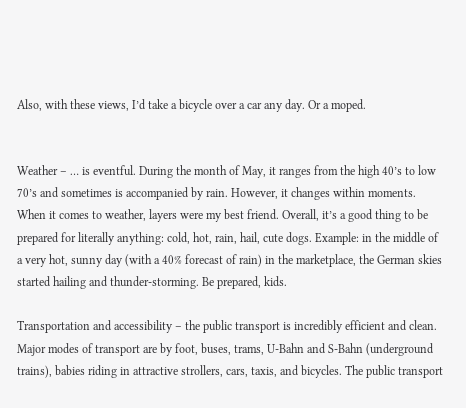Also, with these views, I’d take a bicycle over a car any day. Or a moped.


Weather – … is eventful. During the month of May, it ranges from the high 40’s to low 70’s and sometimes is accompanied by rain. However, it changes within moments. When it comes to weather, layers were my best friend. Overall, it’s a good thing to be prepared for literally anything: cold, hot, rain, hail, cute dogs. Example: in the middle of a very hot, sunny day (with a 40% forecast of rain) in the marketplace, the German skies started hailing and thunder-storming. Be prepared, kids.

Transportation and accessibility – the public transport is incredibly efficient and clean. Major modes of transport are by foot, buses, trams, U-Bahn and S-Bahn (underground trains), babies riding in attractive strollers, cars, taxis, and bicycles. The public transport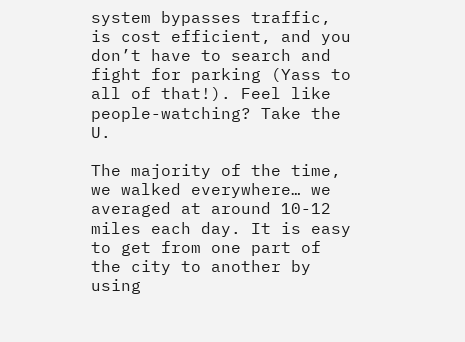system bypasses traffic, is cost efficient, and you don’t have to search and fight for parking (Yass to all of that!). Feel like people-watching? Take the U.

The majority of the time, we walked everywhere… we averaged at around 10-12 miles each day. It is easy to get from one part of the city to another by using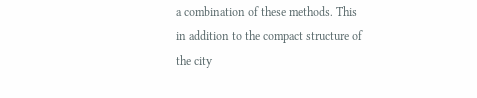a combination of these methods. This in addition to the compact structure of the city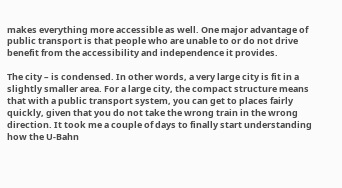makes everything more accessible as well. One major advantage of public transport is that people who are unable to or do not drive benefit from the accessibility and independence it provides.

The city – is condensed. In other words, a very large city is fit in a slightly smaller area. For a large city, the compact structure means that with a public transport system, you can get to places fairly quickly, given that you do not take the wrong train in the wrong direction. It took me a couple of days to finally start understanding how the U-Bahn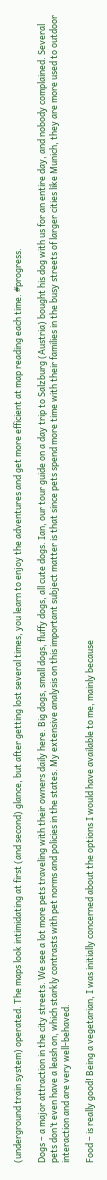(underground train system) operated. The maps look intimidating at first (and second) glance, but after getting lost several times, you learn to enjoy the adventures and get more efficient at map reading each time. #progress.

Dogs – a major attraction in the city streets. We see a lot more pets traveling with their owners daily here. Big dogs, small dogs, fluffy dogs, all cute dogs. Ian, our tour guide on a day trip to Salzburg (Austria) bought his dog with us for an entire day, and nobody complained. Several pets don’t even have a leash on, which starkly contrasts with pet norms and policies in the states. My extensive analysis on this important subject matter is that since pets spend more time with their families in the busy streets of larger cities like Munich, they are more used to outdoor interaction and are very well-behaved.

Food – is really good! Being a vegetarian, I was initially concerned about the options I would have available to me, mainly because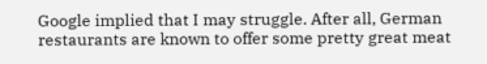Google implied that I may struggle. After all, German restaurants are known to offer some pretty great meat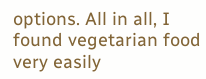options. All in all, I found vegetarian food very easily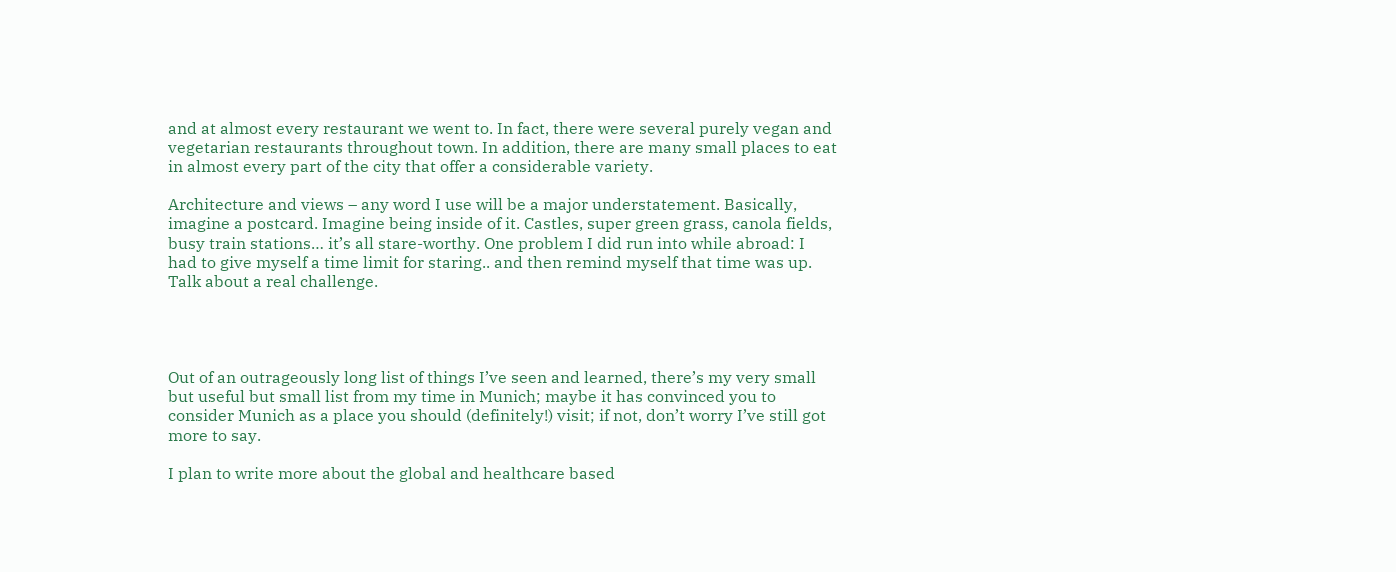and at almost every restaurant we went to. In fact, there were several purely vegan and vegetarian restaurants throughout town. In addition, there are many small places to eat in almost every part of the city that offer a considerable variety.

Architecture and views – any word I use will be a major understatement. Basically, imagine a postcard. Imagine being inside of it. Castles, super green grass, canola fields, busy train stations… it’s all stare-worthy. One problem I did run into while abroad: I had to give myself a time limit for staring.. and then remind myself that time was up. Talk about a real challenge.




Out of an outrageously long list of things I’ve seen and learned, there’s my very small but useful but small list from my time in Munich; maybe it has convinced you to consider Munich as a place you should (definitely!) visit; if not, don’t worry I’ve still got more to say.

I plan to write more about the global and healthcare based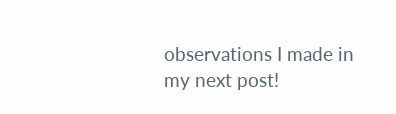observations I made in my next post!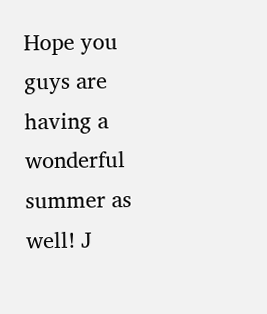Hope you guys are having a wonderful summer as well! J